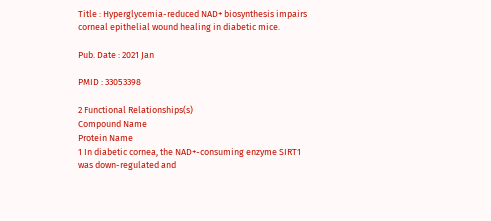Title : Hyperglycemia-reduced NAD+ biosynthesis impairs corneal epithelial wound healing in diabetic mice.

Pub. Date : 2021 Jan

PMID : 33053398

2 Functional Relationships(s)
Compound Name
Protein Name
1 In diabetic cornea, the NAD+-consuming enzyme SIRT1 was down-regulated and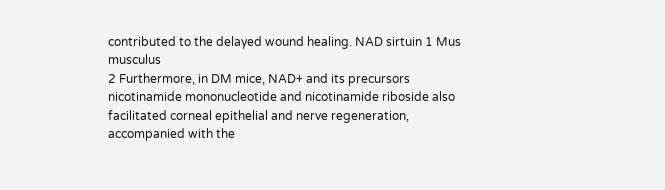contributed to the delayed wound healing. NAD sirtuin 1 Mus musculus
2 Furthermore, in DM mice, NAD+ and its precursors nicotinamide mononucleotide and nicotinamide riboside also facilitated corneal epithelial and nerve regeneration, accompanied with the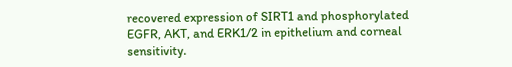recovered expression of SIRT1 and phosphorylated EGFR, AKT, and ERK1/2 in epithelium and corneal sensitivity.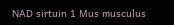NAD sirtuin 1 Mus musculus